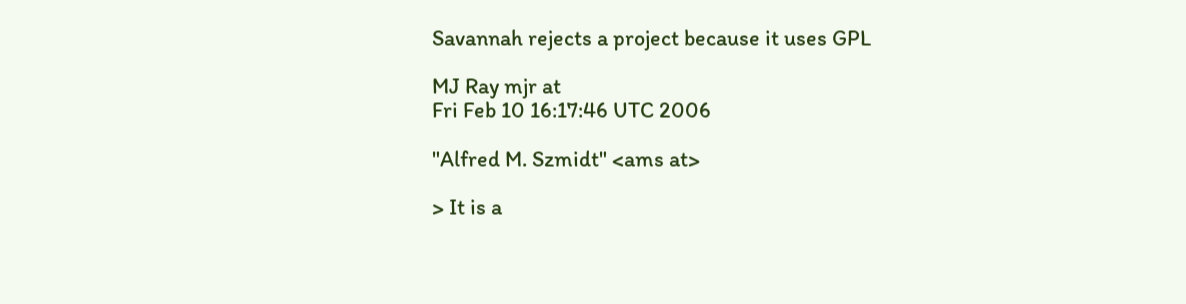Savannah rejects a project because it uses GPL

MJ Ray mjr at
Fri Feb 10 16:17:46 UTC 2006

"Alfred M. Szmidt" <ams at>

> It is a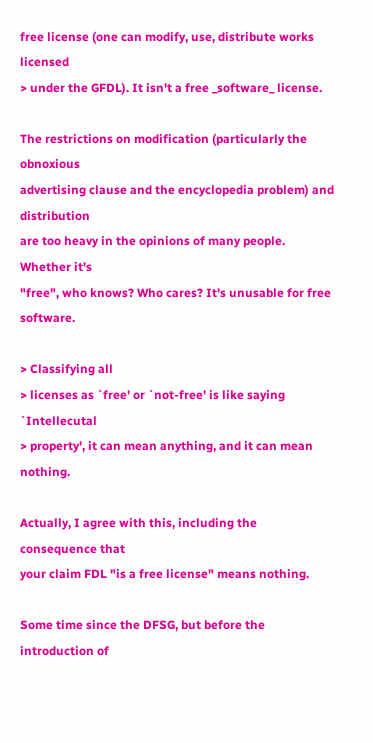free license (one can modify, use, distribute works licensed
> under the GFDL). It isn't a free _software_ license.

The restrictions on modification (particularly the obnoxious
advertising clause and the encyclopedia problem) and distribution
are too heavy in the opinions of many people. Whether it's
"free", who knows? Who cares? It's unusable for free software.

> Classifying all
> licenses as `free' or `not-free' is like saying `Intellecutal
> property', it can mean anything, and it can mean nothing.

Actually, I agree with this, including the consequence that
your claim FDL "is a free license" means nothing.

Some time since the DFSG, but before the introduction of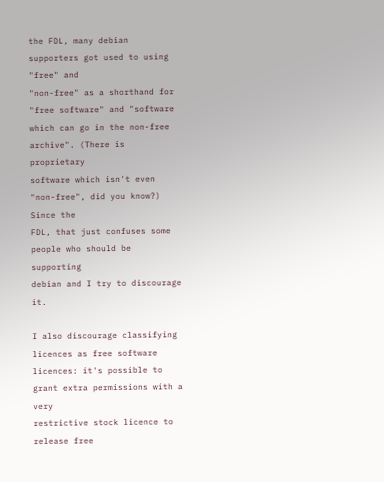the FDL, many debian supporters got used to using "free" and
"non-free" as a shorthand for "free software" and "software
which can go in the non-free archive". (There is proprietary
software which isn't even "non-free", did you know?) Since the
FDL, that just confuses some people who should be supporting
debian and I try to discourage it.

I also discourage classifying licences as free software
licences: it's possible to grant extra permissions with a very
restrictive stock licence to release free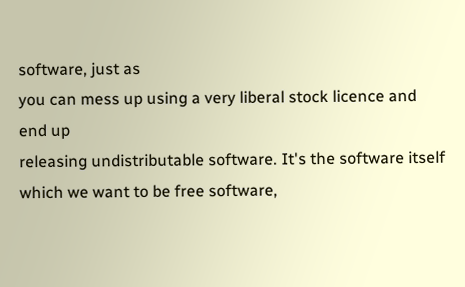software, just as
you can mess up using a very liberal stock licence and end up
releasing undistributable software. It's the software itself
which we want to be free software,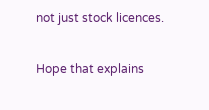not just stock licences.

Hope that explains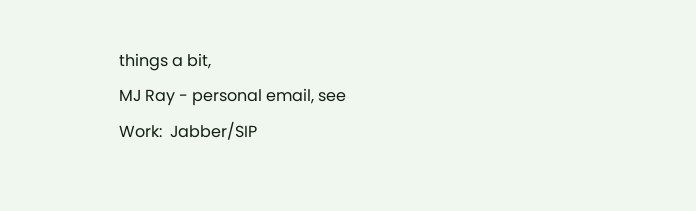things a bit,
MJ Ray - personal email, see
Work:  Jabber/SIP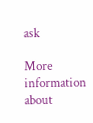ask

More information about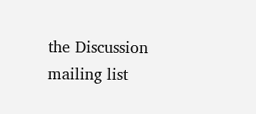the Discussion mailing list